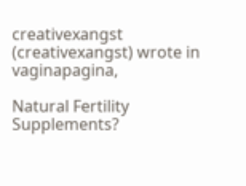creativexangst (creativexangst) wrote in vaginapagina,

Natural Fertility Supplements?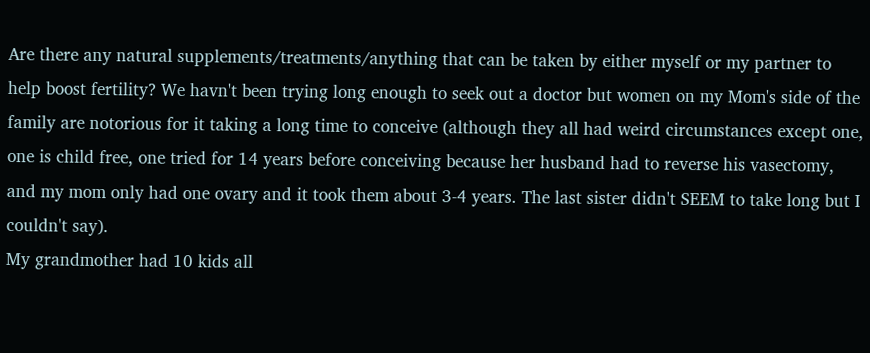Are there any natural supplements/treatments/anything that can be taken by either myself or my partner to help boost fertility? We havn't been trying long enough to seek out a doctor but women on my Mom's side of the family are notorious for it taking a long time to conceive (although they all had weird circumstances except one, one is child free, one tried for 14 years before conceiving because her husband had to reverse his vasectomy, and my mom only had one ovary and it took them about 3-4 years. The last sister didn't SEEM to take long but I couldn't say).
My grandmother had 10 kids all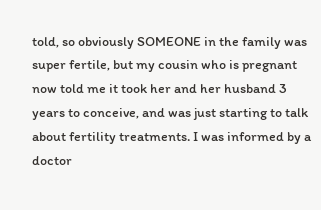told, so obviously SOMEONE in the family was super fertile, but my cousin who is pregnant now told me it took her and her husband 3 years to conceive, and was just starting to talk about fertility treatments. I was informed by a doctor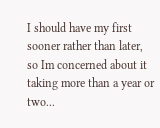I should have my first sooner rather than later, so Im concerned about it taking more than a year or two...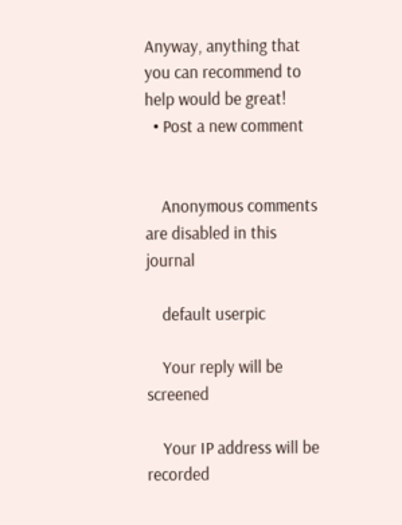Anyway, anything that you can recommend to help would be great!
  • Post a new comment


    Anonymous comments are disabled in this journal

    default userpic

    Your reply will be screened

    Your IP address will be recorded